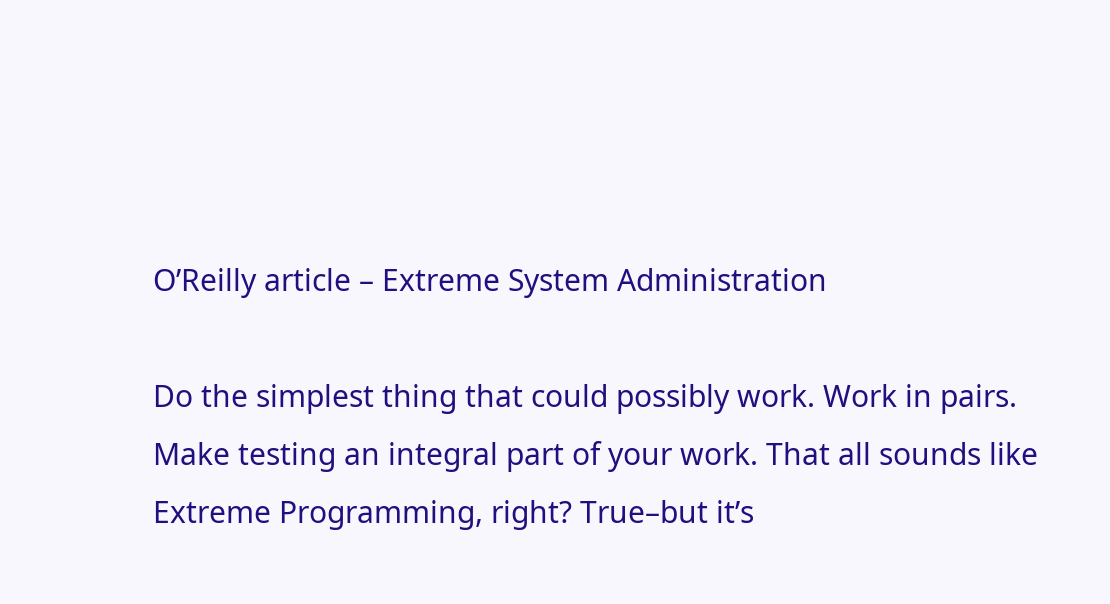O’Reilly article – Extreme System Administration

Do the simplest thing that could possibly work. Work in pairs.
Make testing an integral part of your work. That all sounds like
Extreme Programming, right? True–but it’s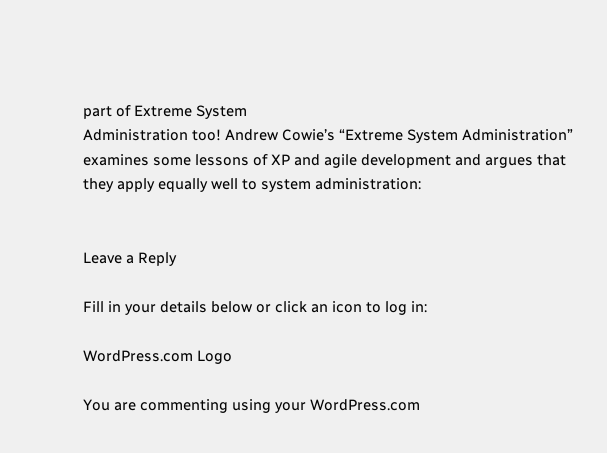part of Extreme System
Administration too! Andrew Cowie’s “Extreme System Administration”
examines some lessons of XP and agile development and argues that
they apply equally well to system administration:


Leave a Reply

Fill in your details below or click an icon to log in:

WordPress.com Logo

You are commenting using your WordPress.com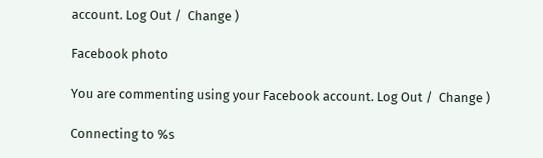account. Log Out /  Change )

Facebook photo

You are commenting using your Facebook account. Log Out /  Change )

Connecting to %s